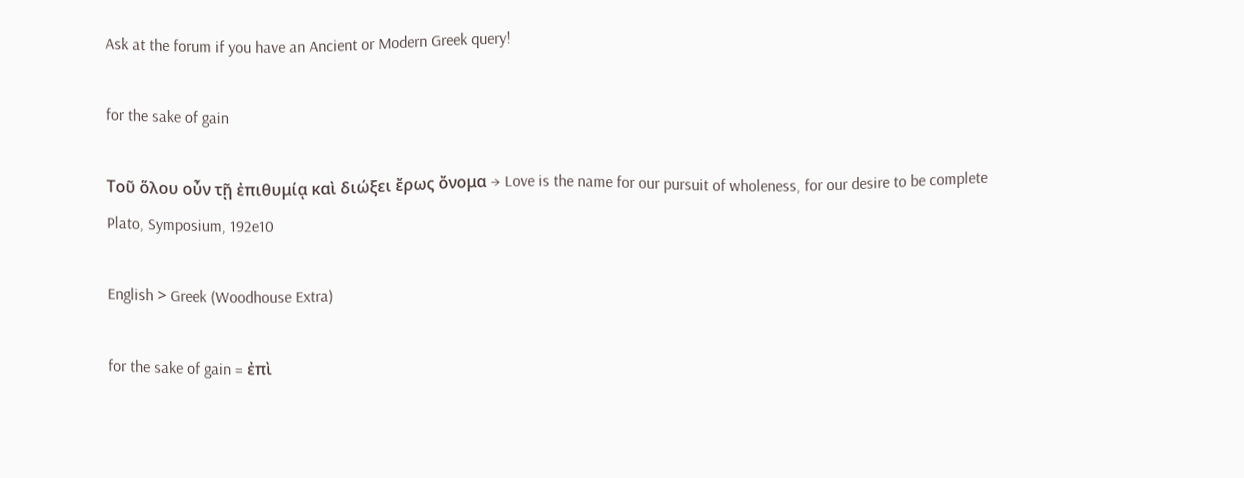Ask at the forum if you have an Ancient or Modern Greek query!

for the sake of gain

Τοῦ ὅλου οὖν τῇ ἐπιθυμίᾳ καὶ διώξει ἔρως ὄνομα → Love is the name for our pursuit of wholeness, for our desire to be complete
Plato, Symposium, 192e10

English > Greek (Woodhouse Extra)

for the sake of gain = ἐπὶ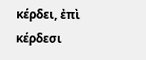κέρδει, ἐπὶ κέρδεσι